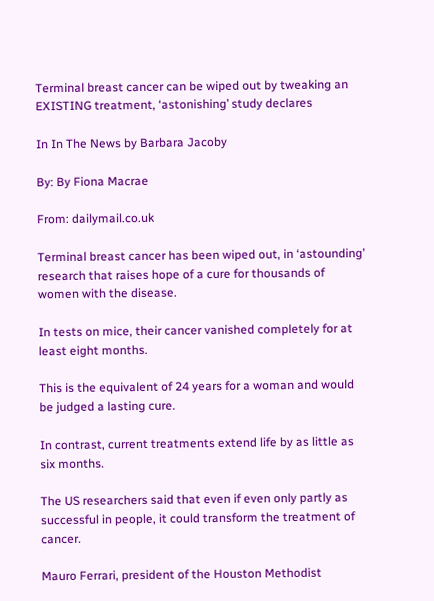Terminal breast cancer can be wiped out by tweaking an EXISTING treatment, ‘astonishing’ study declares

In In The News by Barbara Jacoby

By: By Fiona Macrae

From: dailymail.co.uk

Terminal breast cancer has been wiped out, in ‘astounding’ research that raises hope of a cure for thousands of women with the disease.

In tests on mice, their cancer vanished completely for at least eight months.

This is the equivalent of 24 years for a woman and would be judged a lasting cure.

In contrast, current treatments extend life by as little as six months.

The US researchers said that even if even only partly as successful in people, it could transform the treatment of cancer.

Mauro Ferrari, president of the Houston Methodist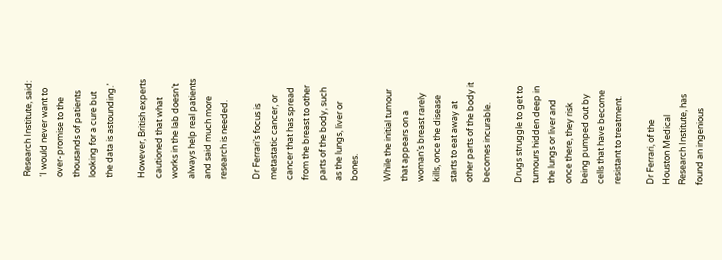Research Institute, said: ‘I would never want to over-promise to the thousands of patients looking for a cure but the data is astounding.’

However, British experts cautioned that what works in the lab doesn’t always help real patients and said much more research is needed.

Dr Ferrari’s focus is metastatic cancer, or cancer that has spread from the breast to other parts of the body, such as the lungs, liver or bones.

While the initial tumour that appears on a woman’s breast rarely kills, once the disease starts to eat away at other parts of the body it becomes incurable.

Drugs struggle to get to tumours hidden deep in the lungs or liver and once there, they risk being pumped out by cells that have become resistant to treatment.

Dr Ferrari, of the Houston Medical Research Institute, has found an ingenious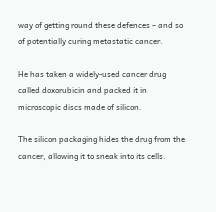way of getting round these defences – and so of potentially curing metastatic cancer.

He has taken a widely-used cancer drug called doxorubicin and packed it in microscopic discs made of silicon.

The silicon packaging hides the drug from the cancer, allowing it to sneak into its cells.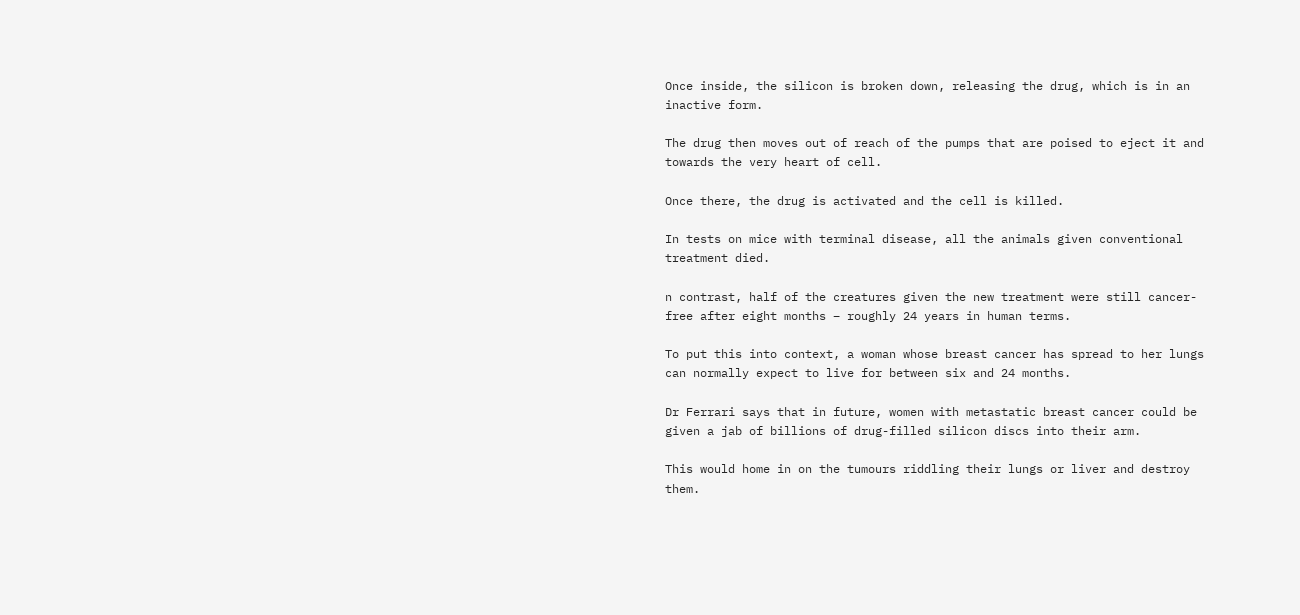Once inside, the silicon is broken down, releasing the drug, which is in an inactive form.

The drug then moves out of reach of the pumps that are poised to eject it and towards the very heart of cell.

Once there, the drug is activated and the cell is killed.

In tests on mice with terminal disease, all the animals given conventional treatment died.

n contrast, half of the creatures given the new treatment were still cancer-free after eight months – roughly 24 years in human terms.

To put this into context, a woman whose breast cancer has spread to her lungs can normally expect to live for between six and 24 months.

Dr Ferrari says that in future, women with metastatic breast cancer could be given a jab of billions of drug-filled silicon discs into their arm.

This would home in on the tumours riddling their lungs or liver and destroy them.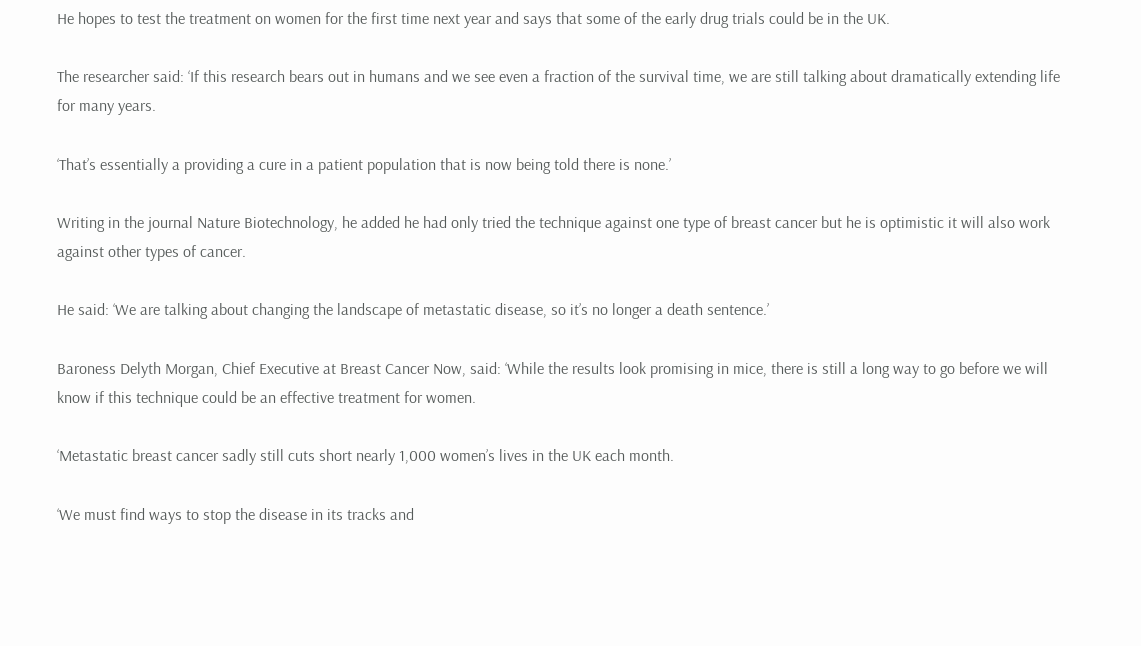He hopes to test the treatment on women for the first time next year and says that some of the early drug trials could be in the UK.

The researcher said: ‘If this research bears out in humans and we see even a fraction of the survival time, we are still talking about dramatically extending life for many years.

‘That’s essentially a providing a cure in a patient population that is now being told there is none.’

Writing in the journal Nature Biotechnology, he added he had only tried the technique against one type of breast cancer but he is optimistic it will also work against other types of cancer.

He said: ‘We are talking about changing the landscape of metastatic disease, so it’s no longer a death sentence.’

Baroness Delyth Morgan, Chief Executive at Breast Cancer Now, said: ‘While the results look promising in mice, there is still a long way to go before we will know if this technique could be an effective treatment for women.

‘Metastatic breast cancer sadly still cuts short nearly 1,000 women’s lives in the UK each month.

‘We must find ways to stop the disease in its tracks and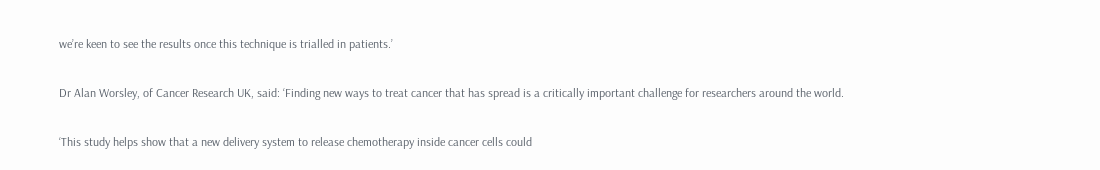we’re keen to see the results once this technique is trialled in patients.’

Dr Alan Worsley, of Cancer Research UK, said: ‘Finding new ways to treat cancer that has spread is a critically important challenge for researchers around the world.

‘This study helps show that a new delivery system to release chemotherapy inside cancer cells could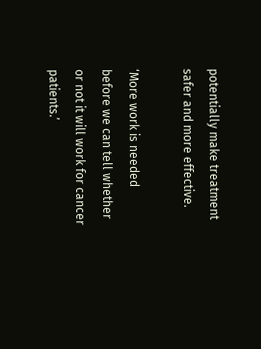potentially make treatment safer and more effective.

‘More work is needed before we can tell whether or not it will work for cancer patients.’